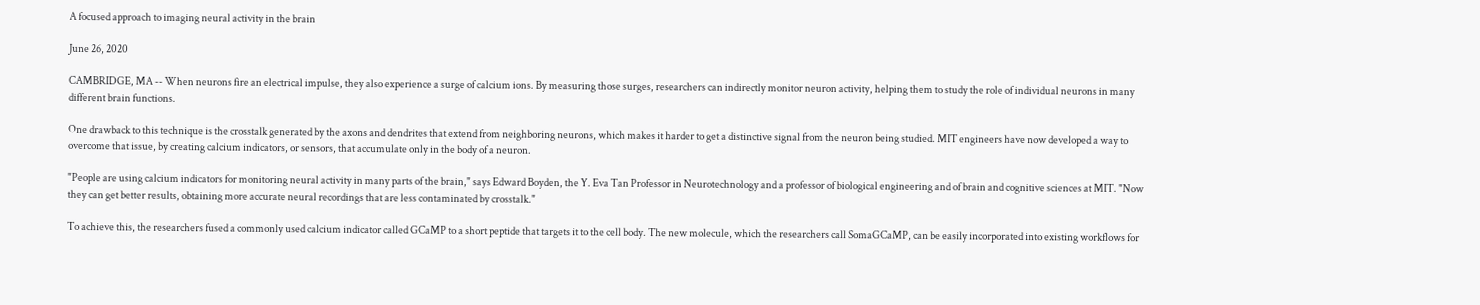A focused approach to imaging neural activity in the brain

June 26, 2020

CAMBRIDGE, MA -- When neurons fire an electrical impulse, they also experience a surge of calcium ions. By measuring those surges, researchers can indirectly monitor neuron activity, helping them to study the role of individual neurons in many different brain functions.

One drawback to this technique is the crosstalk generated by the axons and dendrites that extend from neighboring neurons, which makes it harder to get a distinctive signal from the neuron being studied. MIT engineers have now developed a way to overcome that issue, by creating calcium indicators, or sensors, that accumulate only in the body of a neuron.

"People are using calcium indicators for monitoring neural activity in many parts of the brain," says Edward Boyden, the Y. Eva Tan Professor in Neurotechnology and a professor of biological engineering and of brain and cognitive sciences at MIT. "Now they can get better results, obtaining more accurate neural recordings that are less contaminated by crosstalk."

To achieve this, the researchers fused a commonly used calcium indicator called GCaMP to a short peptide that targets it to the cell body. The new molecule, which the researchers call SomaGCaMP, can be easily incorporated into existing workflows for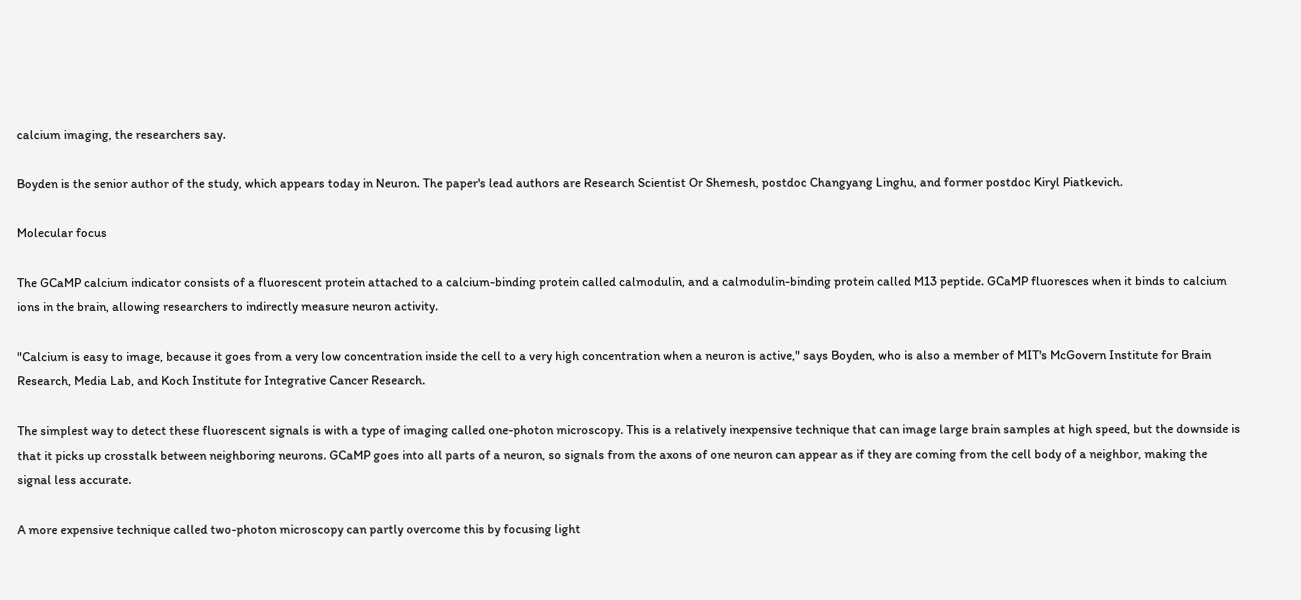calcium imaging, the researchers say.

Boyden is the senior author of the study, which appears today in Neuron. The paper's lead authors are Research Scientist Or Shemesh, postdoc Changyang Linghu, and former postdoc Kiryl Piatkevich.

Molecular focus

The GCaMP calcium indicator consists of a fluorescent protein attached to a calcium-binding protein called calmodulin, and a calmodulin-binding protein called M13 peptide. GCaMP fluoresces when it binds to calcium ions in the brain, allowing researchers to indirectly measure neuron activity.

"Calcium is easy to image, because it goes from a very low concentration inside the cell to a very high concentration when a neuron is active," says Boyden, who is also a member of MIT's McGovern Institute for Brain Research, Media Lab, and Koch Institute for Integrative Cancer Research.

The simplest way to detect these fluorescent signals is with a type of imaging called one-photon microscopy. This is a relatively inexpensive technique that can image large brain samples at high speed, but the downside is that it picks up crosstalk between neighboring neurons. GCaMP goes into all parts of a neuron, so signals from the axons of one neuron can appear as if they are coming from the cell body of a neighbor, making the signal less accurate.

A more expensive technique called two-photon microscopy can partly overcome this by focusing light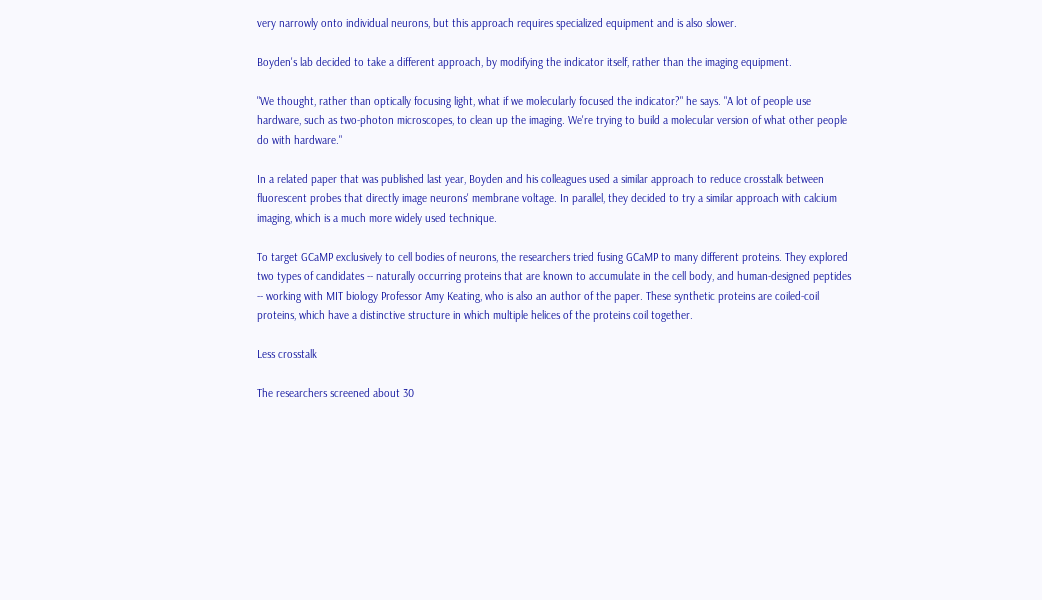very narrowly onto individual neurons, but this approach requires specialized equipment and is also slower.

Boyden's lab decided to take a different approach, by modifying the indicator itself, rather than the imaging equipment.

"We thought, rather than optically focusing light, what if we molecularly focused the indicator?" he says. "A lot of people use hardware, such as two-photon microscopes, to clean up the imaging. We're trying to build a molecular version of what other people do with hardware."

In a related paper that was published last year, Boyden and his colleagues used a similar approach to reduce crosstalk between fluorescent probes that directly image neurons' membrane voltage. In parallel, they decided to try a similar approach with calcium imaging, which is a much more widely used technique.

To target GCaMP exclusively to cell bodies of neurons, the researchers tried fusing GCaMP to many different proteins. They explored two types of candidates -- naturally occurring proteins that are known to accumulate in the cell body, and human-designed peptides -- working with MIT biology Professor Amy Keating, who is also an author of the paper. These synthetic proteins are coiled-coil proteins, which have a distinctive structure in which multiple helices of the proteins coil together.

Less crosstalk

The researchers screened about 30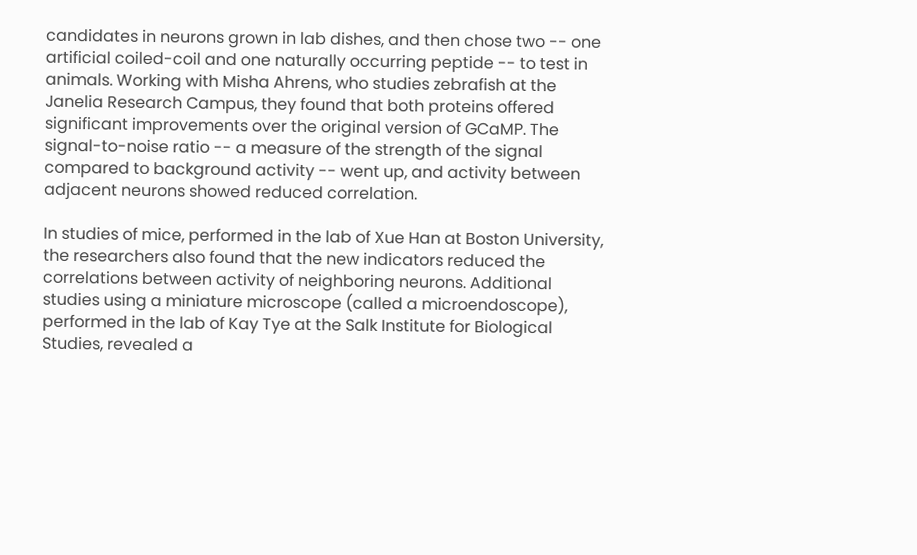candidates in neurons grown in lab dishes, and then chose two -- one artificial coiled-coil and one naturally occurring peptide -- to test in animals. Working with Misha Ahrens, who studies zebrafish at the Janelia Research Campus, they found that both proteins offered significant improvements over the original version of GCaMP. The signal-to-noise ratio -- a measure of the strength of the signal compared to background activity -- went up, and activity between adjacent neurons showed reduced correlation.

In studies of mice, performed in the lab of Xue Han at Boston University, the researchers also found that the new indicators reduced the correlations between activity of neighboring neurons. Additional studies using a miniature microscope (called a microendoscope), performed in the lab of Kay Tye at the Salk Institute for Biological Studies, revealed a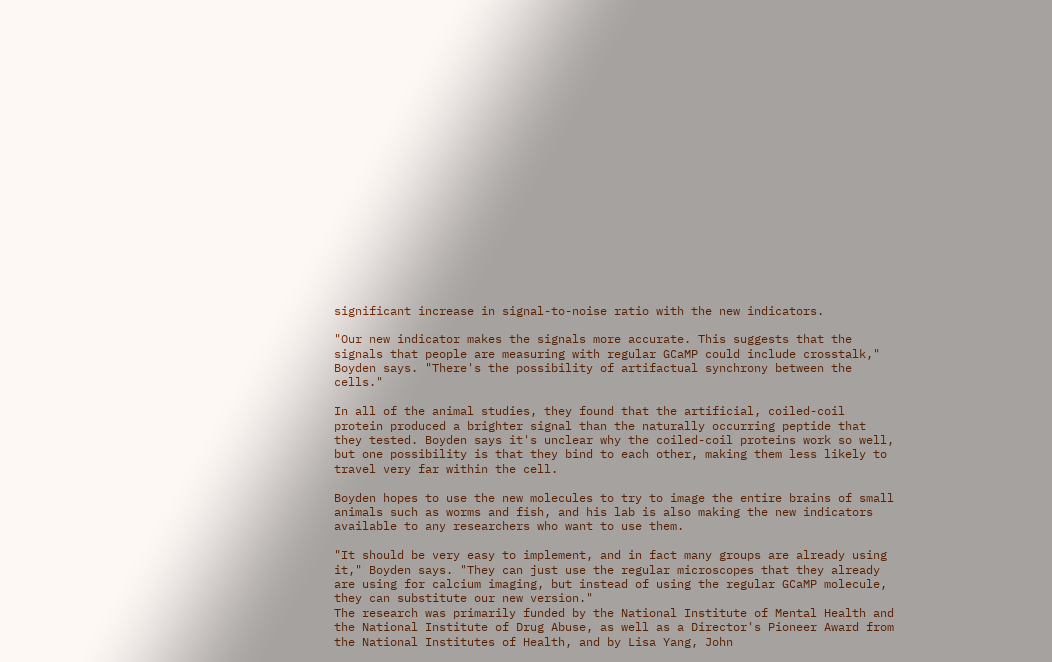significant increase in signal-to-noise ratio with the new indicators.

"Our new indicator makes the signals more accurate. This suggests that the signals that people are measuring with regular GCaMP could include crosstalk," Boyden says. "There's the possibility of artifactual synchrony between the cells."

In all of the animal studies, they found that the artificial, coiled-coil protein produced a brighter signal than the naturally occurring peptide that they tested. Boyden says it's unclear why the coiled-coil proteins work so well, but one possibility is that they bind to each other, making them less likely to travel very far within the cell.

Boyden hopes to use the new molecules to try to image the entire brains of small animals such as worms and fish, and his lab is also making the new indicators available to any researchers who want to use them.

"It should be very easy to implement, and in fact many groups are already using it," Boyden says. "They can just use the regular microscopes that they already are using for calcium imaging, but instead of using the regular GCaMP molecule, they can substitute our new version."
The research was primarily funded by the National Institute of Mental Health and the National Institute of Drug Abuse, as well as a Director's Pioneer Award from the National Institutes of Health, and by Lisa Yang, John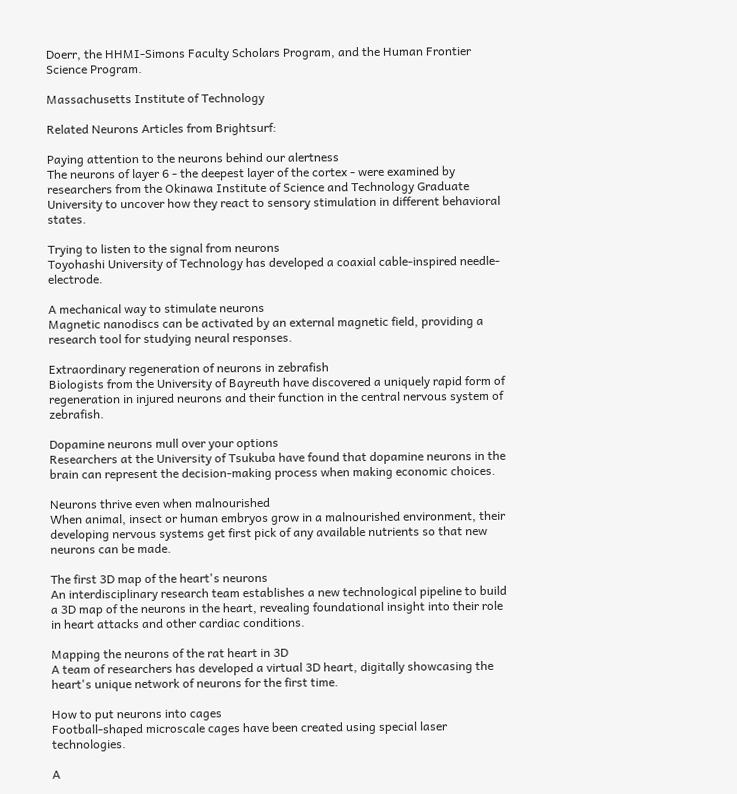Doerr, the HHMI-Simons Faculty Scholars Program, and the Human Frontier Science Program.

Massachusetts Institute of Technology

Related Neurons Articles from Brightsurf:

Paying attention to the neurons behind our alertness
The neurons of layer 6 - the deepest layer of the cortex - were examined by researchers from the Okinawa Institute of Science and Technology Graduate University to uncover how they react to sensory stimulation in different behavioral states.

Trying to listen to the signal from neurons
Toyohashi University of Technology has developed a coaxial cable-inspired needle-electrode.

A mechanical way to stimulate neurons
Magnetic nanodiscs can be activated by an external magnetic field, providing a research tool for studying neural responses.

Extraordinary regeneration of neurons in zebrafish
Biologists from the University of Bayreuth have discovered a uniquely rapid form of regeneration in injured neurons and their function in the central nervous system of zebrafish.

Dopamine neurons mull over your options
Researchers at the University of Tsukuba have found that dopamine neurons in the brain can represent the decision-making process when making economic choices.

Neurons thrive even when malnourished
When animal, insect or human embryos grow in a malnourished environment, their developing nervous systems get first pick of any available nutrients so that new neurons can be made.

The first 3D map of the heart's neurons
An interdisciplinary research team establishes a new technological pipeline to build a 3D map of the neurons in the heart, revealing foundational insight into their role in heart attacks and other cardiac conditions.

Mapping the neurons of the rat heart in 3D
A team of researchers has developed a virtual 3D heart, digitally showcasing the heart's unique network of neurons for the first time.

How to put neurons into cages
Football-shaped microscale cages have been created using special laser technologies.

A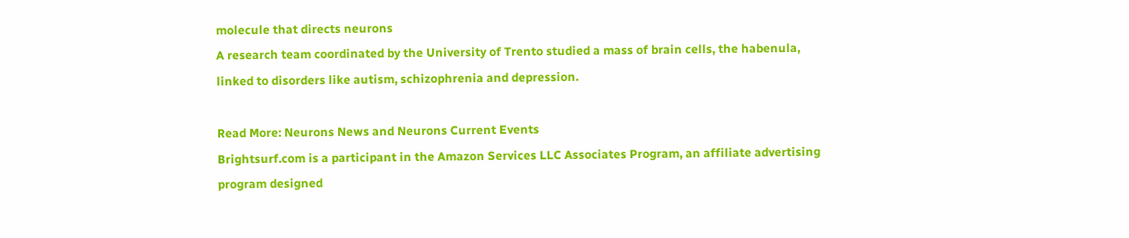molecule that directs neurons
A research team coordinated by the University of Trento studied a mass of brain cells, the habenula, linked to disorders like autism, schizophrenia and depression.

Read More: Neurons News and Neurons Current Events
Brightsurf.com is a participant in the Amazon Services LLC Associates Program, an affiliate advertising program designed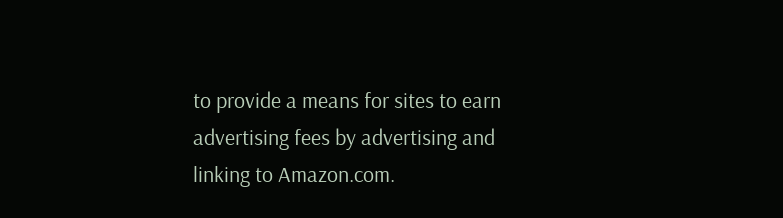to provide a means for sites to earn advertising fees by advertising and linking to Amazon.com.